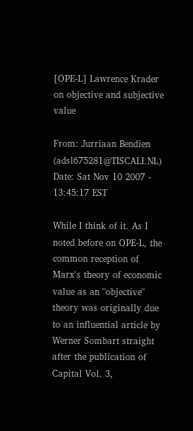[OPE-L] Lawrence Krader on objective and subjective value

From: Jurriaan Bendien (adsl675281@TISCALI.NL)
Date: Sat Nov 10 2007 - 13:45:17 EST

While I think of it. As I noted before on OPE-L, the common reception of Marx's theory of economic value as an "objective" theory was originally due to an influential article by Werner Sombart straight after the publication of Capital Vol. 3,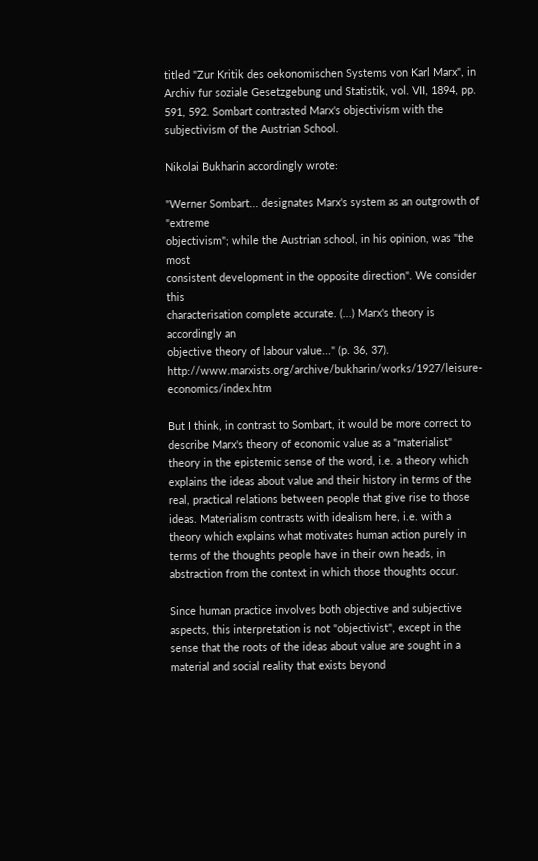titled "Zur Kritik des oekonomischen Systems von Karl Marx", in Archiv fur soziale Gesetzgebung und Statistik, vol. VII, 1894, pp. 591, 592. Sombart contrasted Marx's objectivism with the subjectivism of the Austrian School.

Nikolai Bukharin accordingly wrote:

"Werner Sombart... designates Marx's system as an outgrowth of "extreme
objectivism"; while the Austrian school, in his opinion, was "the most
consistent development in the opposite direction". We consider this
characterisation complete accurate. (...) Marx's theory is accordingly an
objective theory of labour value..." (p. 36, 37). http://www.marxists.org/archive/bukharin/works/1927/leisure-economics/index.htm

But I think, in contrast to Sombart, it would be more correct to describe Marx's theory of economic value as a "materialist" theory in the epistemic sense of the word, i.e. a theory which explains the ideas about value and their history in terms of the real, practical relations between people that give rise to those ideas. Materialism contrasts with idealism here, i.e. with a theory which explains what motivates human action purely in terms of the thoughts people have in their own heads, in abstraction from the context in which those thoughts occur.

Since human practice involves both objective and subjective aspects, this interpretation is not "objectivist", except in the sense that the roots of the ideas about value are sought in a material and social reality that exists beyond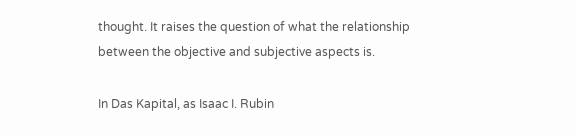thought. It raises the question of what the relationship between the objective and subjective aspects is.

In Das Kapital, as Isaac I. Rubin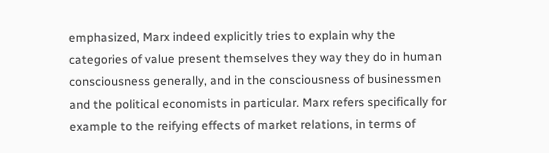emphasized, Marx indeed explicitly tries to explain why the categories of value present themselves they way they do in human consciousness generally, and in the consciousness of businessmen and the political economists in particular. Marx refers specifically for example to the reifying effects of market relations, in terms of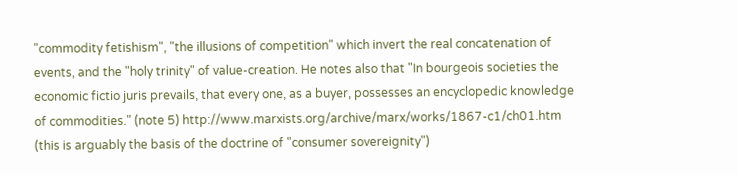"commodity fetishism", "the illusions of competition" which invert the real concatenation of events, and the "holy trinity" of value-creation. He notes also that "In bourgeois societies the economic fictio juris prevails, that every one, as a buyer, possesses an encyclopedic knowledge of commodities." (note 5) http://www.marxists.org/archive/marx/works/1867-c1/ch01.htm (this is arguably the basis of the doctrine of "consumer sovereignity")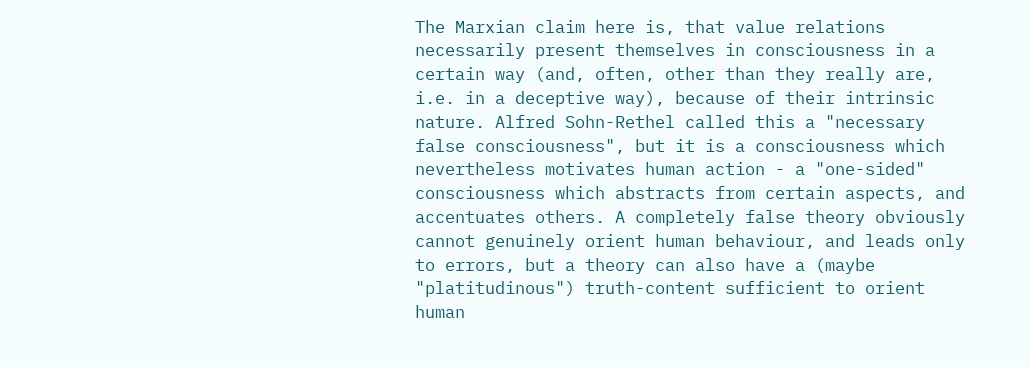The Marxian claim here is, that value relations necessarily present themselves in consciousness in a certain way (and, often, other than they really are, i.e. in a deceptive way), because of their intrinsic nature. Alfred Sohn-Rethel called this a "necessary false consciousness", but it is a consciousness which nevertheless motivates human action - a "one-sided" consciousness which abstracts from certain aspects, and accentuates others. A completely false theory obviously cannot genuinely orient human behaviour, and leads only to errors, but a theory can also have a (maybe "platitudinous") truth-content sufficient to orient human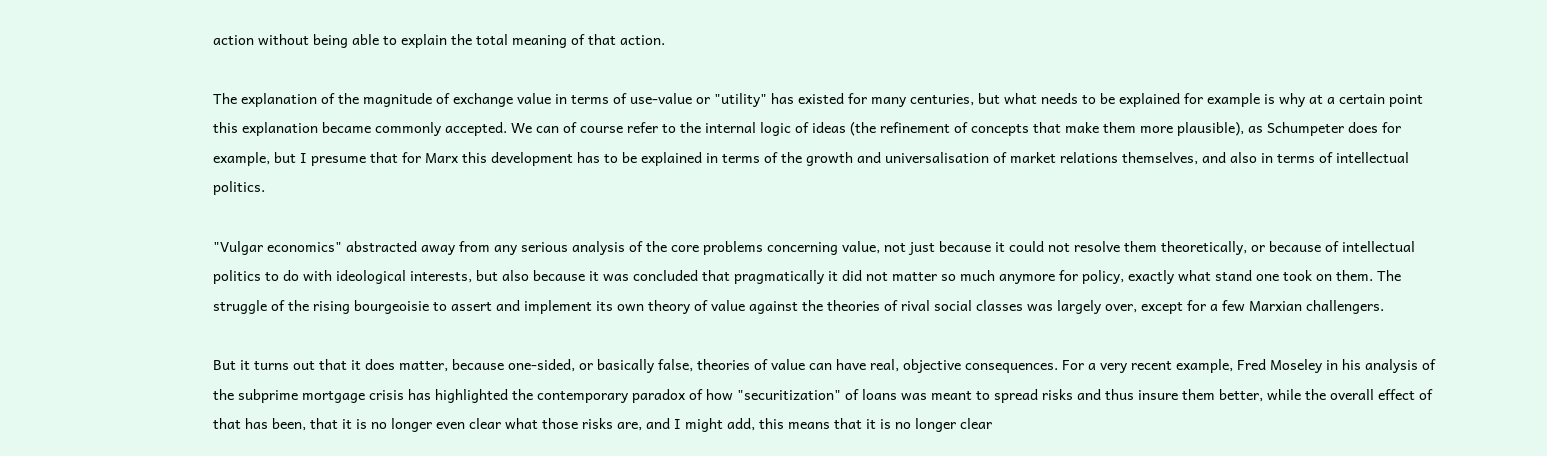action without being able to explain the total meaning of that action.

The explanation of the magnitude of exchange value in terms of use-value or "utility" has existed for many centuries, but what needs to be explained for example is why at a certain point this explanation became commonly accepted. We can of course refer to the internal logic of ideas (the refinement of concepts that make them more plausible), as Schumpeter does for example, but I presume that for Marx this development has to be explained in terms of the growth and universalisation of market relations themselves, and also in terms of intellectual politics.

"Vulgar economics" abstracted away from any serious analysis of the core problems concerning value, not just because it could not resolve them theoretically, or because of intellectual politics to do with ideological interests, but also because it was concluded that pragmatically it did not matter so much anymore for policy, exactly what stand one took on them. The struggle of the rising bourgeoisie to assert and implement its own theory of value against the theories of rival social classes was largely over, except for a few Marxian challengers.

But it turns out that it does matter, because one-sided, or basically false, theories of value can have real, objective consequences. For a very recent example, Fred Moseley in his analysis of the subprime mortgage crisis has highlighted the contemporary paradox of how "securitization" of loans was meant to spread risks and thus insure them better, while the overall effect of that has been, that it is no longer even clear what those risks are, and I might add, this means that it is no longer clear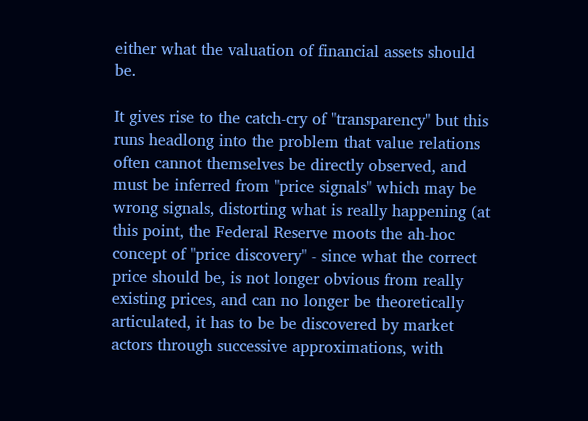either what the valuation of financial assets should be.

It gives rise to the catch-cry of "transparency" but this runs headlong into the problem that value relations often cannot themselves be directly observed, and must be inferred from "price signals" which may be wrong signals, distorting what is really happening (at this point, the Federal Reserve moots the ah-hoc concept of "price discovery" - since what the correct price should be, is not longer obvious from really existing prices, and can no longer be theoretically articulated, it has to be be discovered by market actors through successive approximations, with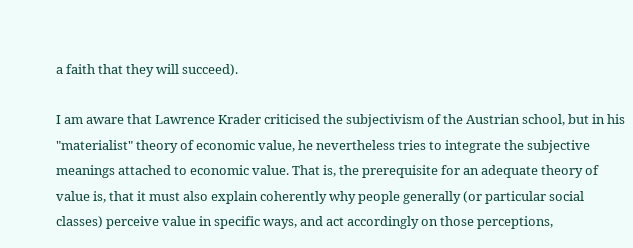a faith that they will succeed).

I am aware that Lawrence Krader criticised the subjectivism of the Austrian school, but in his "materialist" theory of economic value, he nevertheless tries to integrate the subjective meanings attached to economic value. That is, the prerequisite for an adequate theory of value is, that it must also explain coherently why people generally (or particular social classes) perceive value in specific ways, and act accordingly on those perceptions,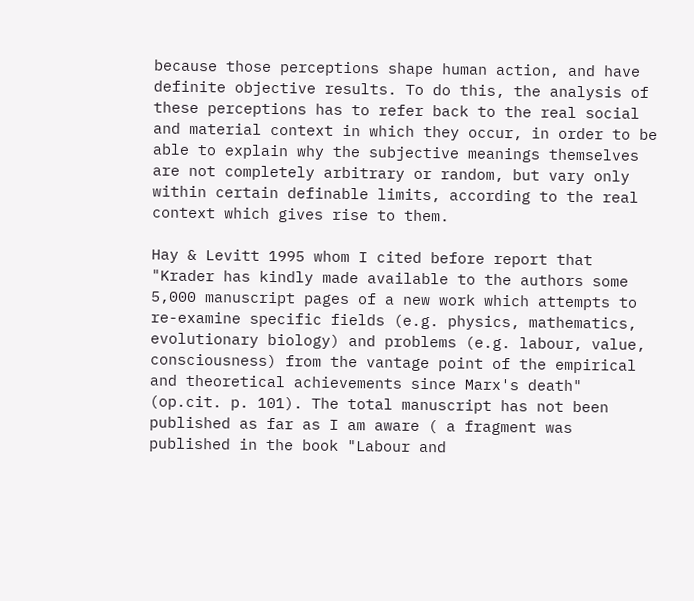because those perceptions shape human action, and have definite objective results. To do this, the analysis of these perceptions has to refer back to the real social and material context in which they occur, in order to be able to explain why the subjective meanings themselves are not completely arbitrary or random, but vary only within certain definable limits, according to the real context which gives rise to them.

Hay & Levitt 1995 whom I cited before report that "Krader has kindly made available to the authors some 5,000 manuscript pages of a new work which attempts to re-examine specific fields (e.g. physics, mathematics, evolutionary biology) and problems (e.g. labour, value, consciousness) from the vantage point of the empirical and theoretical achievements since Marx's death" (op.cit. p. 101). The total manuscript has not been published as far as I am aware ( a fragment was published in the book "Labour and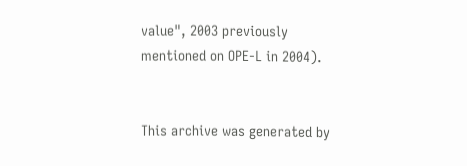value", 2003 previously mentioned on OPE-L in 2004).


This archive was generated by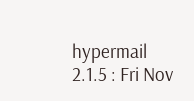hypermail 2.1.5 : Fri Nov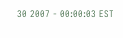30 2007 - 00:00:03 EST